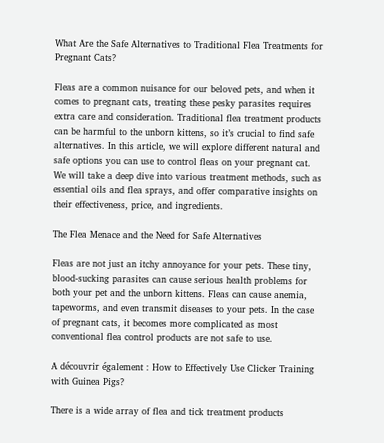What Are the Safe Alternatives to Traditional Flea Treatments for Pregnant Cats?

Fleas are a common nuisance for our beloved pets, and when it comes to pregnant cats, treating these pesky parasites requires extra care and consideration. Traditional flea treatment products can be harmful to the unborn kittens, so it’s crucial to find safe alternatives. In this article, we will explore different natural and safe options you can use to control fleas on your pregnant cat. We will take a deep dive into various treatment methods, such as essential oils and flea sprays, and offer comparative insights on their effectiveness, price, and ingredients.

The Flea Menace and the Need for Safe Alternatives

Fleas are not just an itchy annoyance for your pets. These tiny, blood-sucking parasites can cause serious health problems for both your pet and the unborn kittens. Fleas can cause anemia, tapeworms, and even transmit diseases to your pets. In the case of pregnant cats, it becomes more complicated as most conventional flea control products are not safe to use.

A découvrir également : How to Effectively Use Clicker Training with Guinea Pigs?

There is a wide array of flea and tick treatment products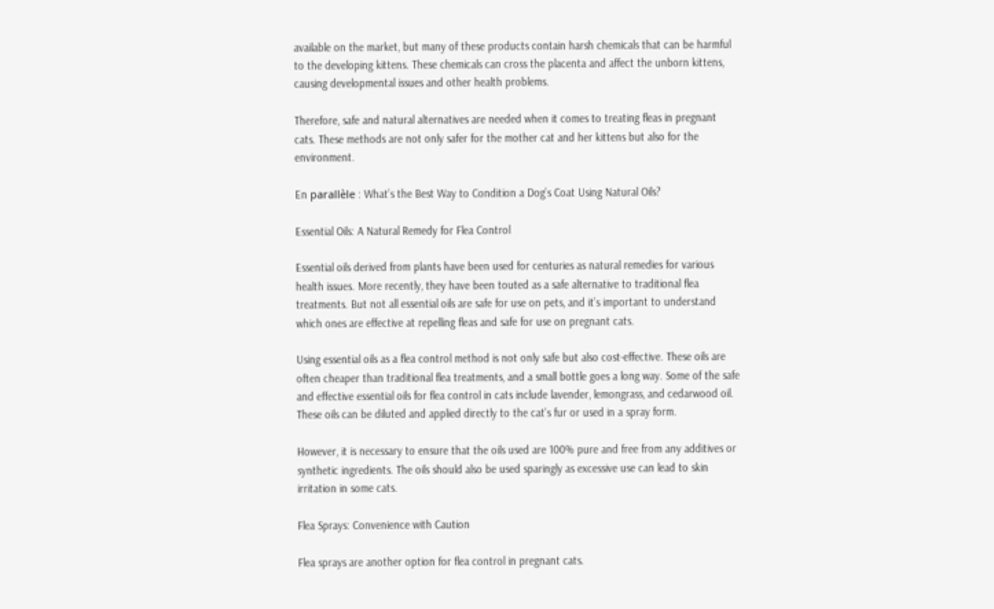available on the market, but many of these products contain harsh chemicals that can be harmful to the developing kittens. These chemicals can cross the placenta and affect the unborn kittens, causing developmental issues and other health problems.

Therefore, safe and natural alternatives are needed when it comes to treating fleas in pregnant cats. These methods are not only safer for the mother cat and her kittens but also for the environment.

En parallèle : What’s the Best Way to Condition a Dog’s Coat Using Natural Oils?

Essential Oils: A Natural Remedy for Flea Control

Essential oils derived from plants have been used for centuries as natural remedies for various health issues. More recently, they have been touted as a safe alternative to traditional flea treatments. But not all essential oils are safe for use on pets, and it’s important to understand which ones are effective at repelling fleas and safe for use on pregnant cats.

Using essential oils as a flea control method is not only safe but also cost-effective. These oils are often cheaper than traditional flea treatments, and a small bottle goes a long way. Some of the safe and effective essential oils for flea control in cats include lavender, lemongrass, and cedarwood oil. These oils can be diluted and applied directly to the cat’s fur or used in a spray form.

However, it is necessary to ensure that the oils used are 100% pure and free from any additives or synthetic ingredients. The oils should also be used sparingly as excessive use can lead to skin irritation in some cats.

Flea Sprays: Convenience with Caution

Flea sprays are another option for flea control in pregnant cats.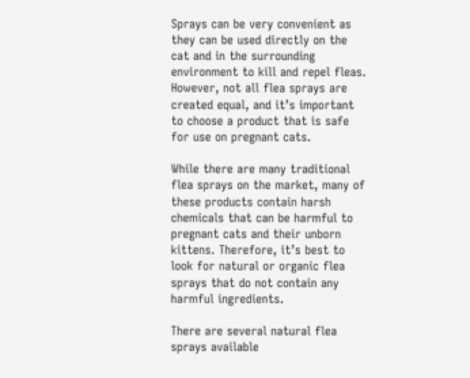Sprays can be very convenient as they can be used directly on the cat and in the surrounding environment to kill and repel fleas. However, not all flea sprays are created equal, and it’s important to choose a product that is safe for use on pregnant cats.

While there are many traditional flea sprays on the market, many of these products contain harsh chemicals that can be harmful to pregnant cats and their unborn kittens. Therefore, it’s best to look for natural or organic flea sprays that do not contain any harmful ingredients.

There are several natural flea sprays available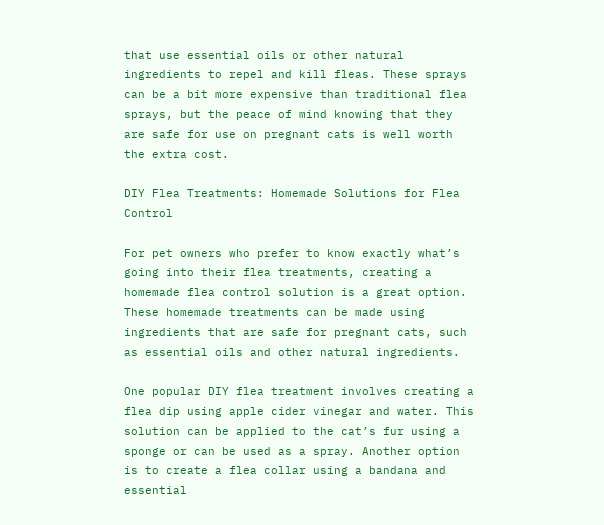that use essential oils or other natural ingredients to repel and kill fleas. These sprays can be a bit more expensive than traditional flea sprays, but the peace of mind knowing that they are safe for use on pregnant cats is well worth the extra cost.

DIY Flea Treatments: Homemade Solutions for Flea Control

For pet owners who prefer to know exactly what’s going into their flea treatments, creating a homemade flea control solution is a great option. These homemade treatments can be made using ingredients that are safe for pregnant cats, such as essential oils and other natural ingredients.

One popular DIY flea treatment involves creating a flea dip using apple cider vinegar and water. This solution can be applied to the cat’s fur using a sponge or can be used as a spray. Another option is to create a flea collar using a bandana and essential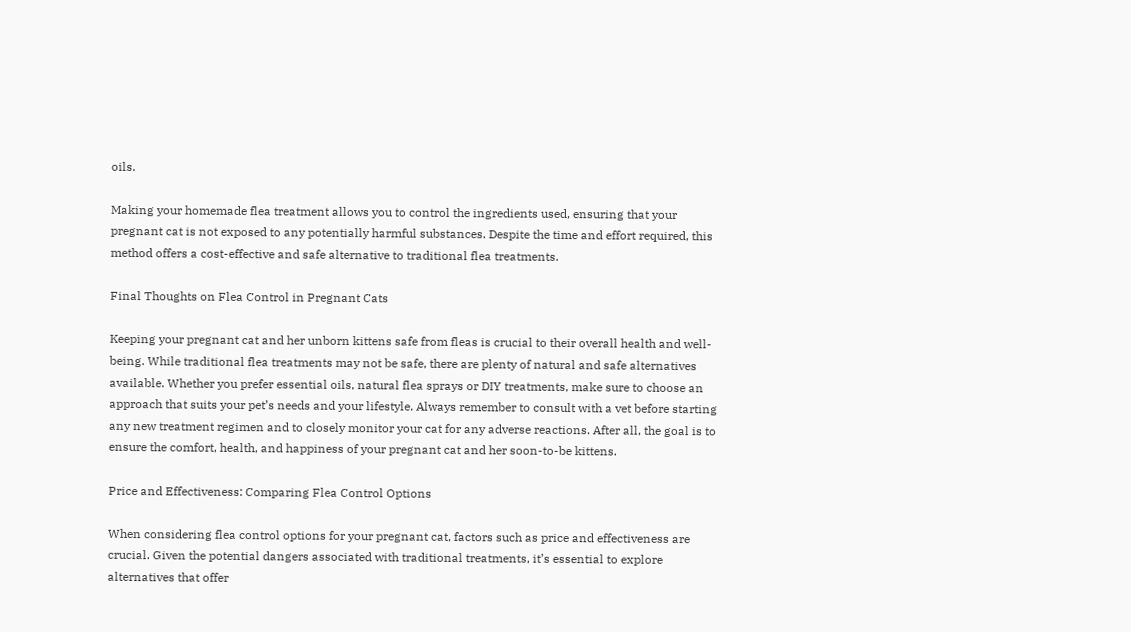oils.

Making your homemade flea treatment allows you to control the ingredients used, ensuring that your pregnant cat is not exposed to any potentially harmful substances. Despite the time and effort required, this method offers a cost-effective and safe alternative to traditional flea treatments.

Final Thoughts on Flea Control in Pregnant Cats

Keeping your pregnant cat and her unborn kittens safe from fleas is crucial to their overall health and well-being. While traditional flea treatments may not be safe, there are plenty of natural and safe alternatives available. Whether you prefer essential oils, natural flea sprays or DIY treatments, make sure to choose an approach that suits your pet’s needs and your lifestyle. Always remember to consult with a vet before starting any new treatment regimen and to closely monitor your cat for any adverse reactions. After all, the goal is to ensure the comfort, health, and happiness of your pregnant cat and her soon-to-be kittens.

Price and Effectiveness: Comparing Flea Control Options

When considering flea control options for your pregnant cat, factors such as price and effectiveness are crucial. Given the potential dangers associated with traditional treatments, it’s essential to explore alternatives that offer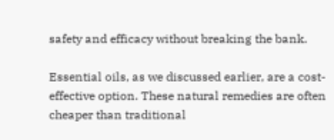safety and efficacy without breaking the bank.

Essential oils, as we discussed earlier, are a cost-effective option. These natural remedies are often cheaper than traditional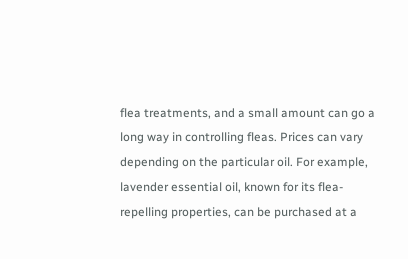flea treatments, and a small amount can go a long way in controlling fleas. Prices can vary depending on the particular oil. For example, lavender essential oil, known for its flea-repelling properties, can be purchased at a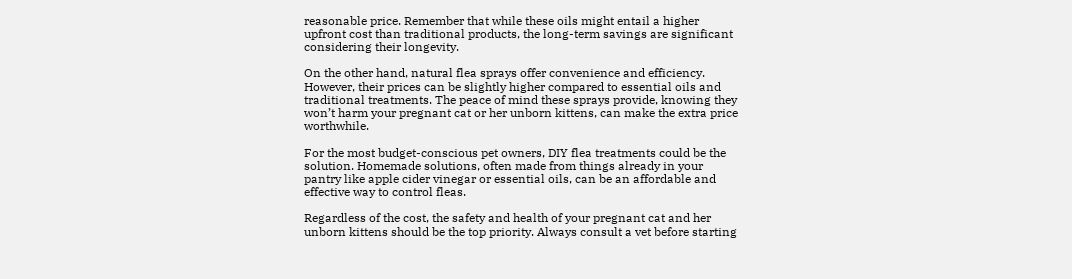reasonable price. Remember that while these oils might entail a higher upfront cost than traditional products, the long-term savings are significant considering their longevity.

On the other hand, natural flea sprays offer convenience and efficiency. However, their prices can be slightly higher compared to essential oils and traditional treatments. The peace of mind these sprays provide, knowing they won’t harm your pregnant cat or her unborn kittens, can make the extra price worthwhile.

For the most budget-conscious pet owners, DIY flea treatments could be the solution. Homemade solutions, often made from things already in your pantry like apple cider vinegar or essential oils, can be an affordable and effective way to control fleas.

Regardless of the cost, the safety and health of your pregnant cat and her unborn kittens should be the top priority. Always consult a vet before starting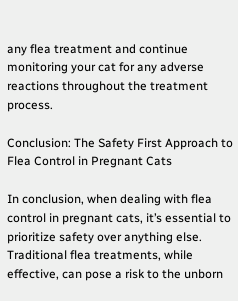any flea treatment and continue monitoring your cat for any adverse reactions throughout the treatment process.

Conclusion: The Safety First Approach to Flea Control in Pregnant Cats

In conclusion, when dealing with flea control in pregnant cats, it’s essential to prioritize safety over anything else. Traditional flea treatments, while effective, can pose a risk to the unborn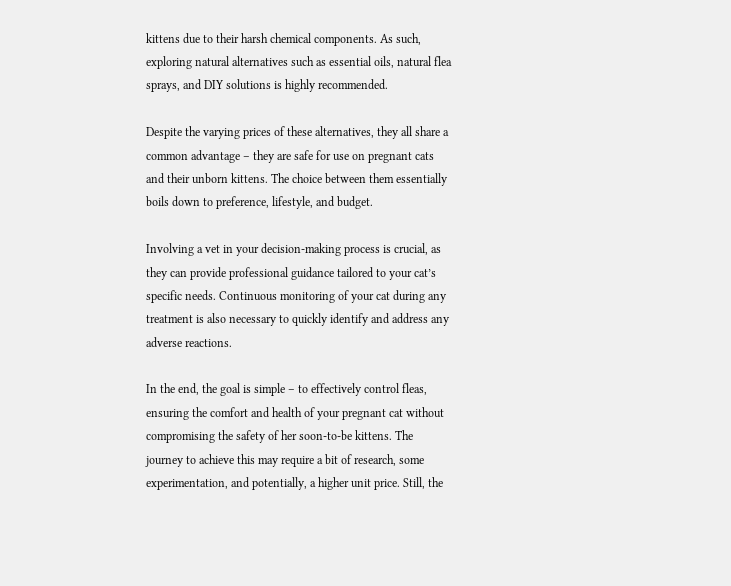kittens due to their harsh chemical components. As such, exploring natural alternatives such as essential oils, natural flea sprays, and DIY solutions is highly recommended.

Despite the varying prices of these alternatives, they all share a common advantage – they are safe for use on pregnant cats and their unborn kittens. The choice between them essentially boils down to preference, lifestyle, and budget.

Involving a vet in your decision-making process is crucial, as they can provide professional guidance tailored to your cat’s specific needs. Continuous monitoring of your cat during any treatment is also necessary to quickly identify and address any adverse reactions.

In the end, the goal is simple – to effectively control fleas, ensuring the comfort and health of your pregnant cat without compromising the safety of her soon-to-be kittens. The journey to achieve this may require a bit of research, some experimentation, and potentially, a higher unit price. Still, the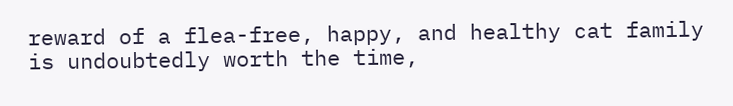reward of a flea-free, happy, and healthy cat family is undoubtedly worth the time,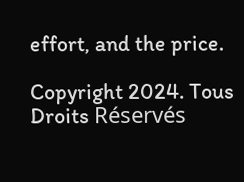effort, and the price.

Copyright 2024. Tous Droits Réservés